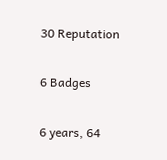30 Reputation

6 Badges

6 years, 64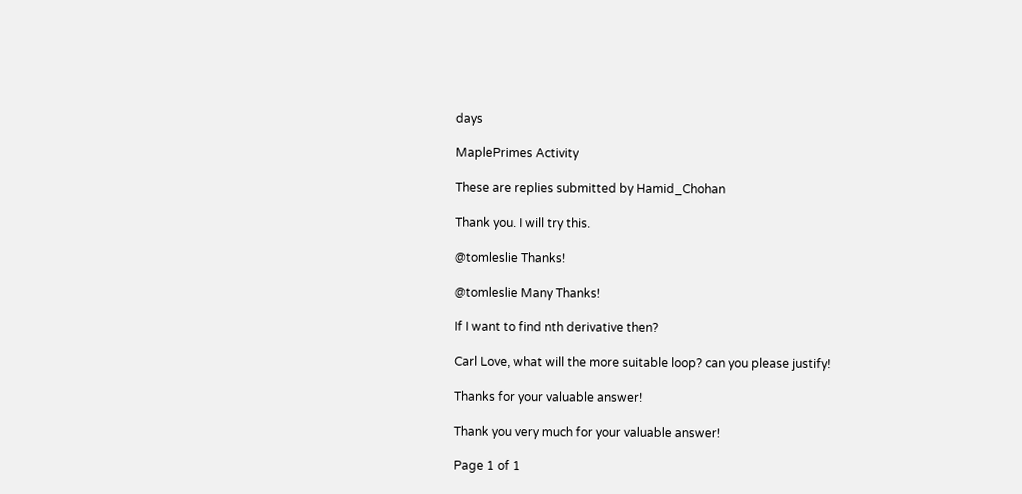days

MaplePrimes Activity

These are replies submitted by Hamid_Chohan

Thank you. I will try this.

@tomleslie Thanks!

@tomleslie Many Thanks!

If I want to find nth derivative then?

Carl Love, what will the more suitable loop? can you please justify!

Thanks for your valuable answer!

Thank you very much for your valuable answer!

Page 1 of 1